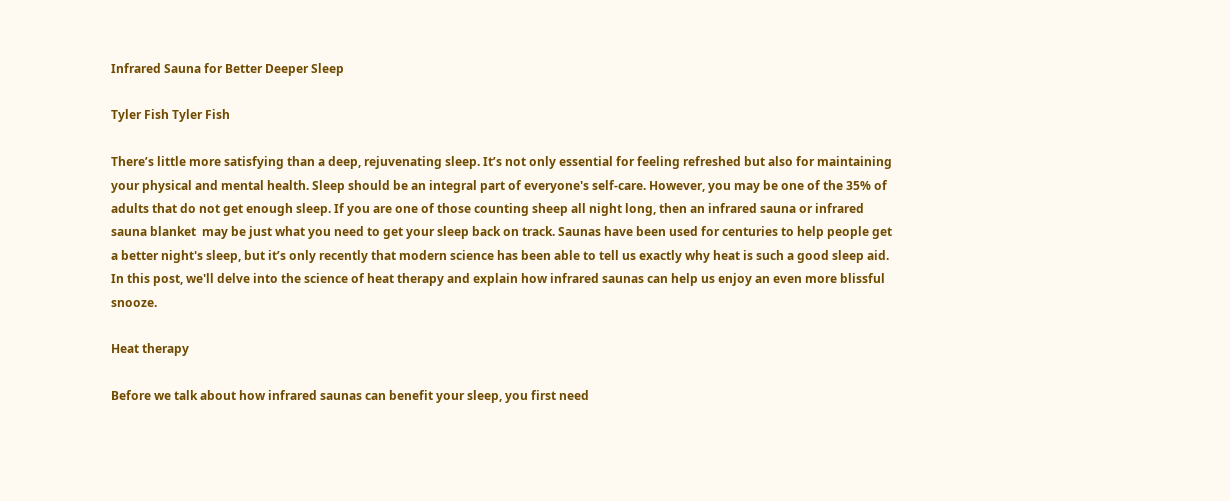Infrared Sauna for Better Deeper Sleep

Tyler Fish Tyler Fish

There’s little more satisfying than a deep, rejuvenating sleep. It’s not only essential for feeling refreshed but also for maintaining your physical and mental health. Sleep should be an integral part of everyone's self-care. However, you may be one of the 35% of adults that do not get enough sleep. If you are one of those counting sheep all night long, then an infrared sauna or infrared sauna blanket  may be just what you need to get your sleep back on track. Saunas have been used for centuries to help people get a better night's sleep, but it’s only recently that modern science has been able to tell us exactly why heat is such a good sleep aid. In this post, we'll delve into the science of heat therapy and explain how infrared saunas can help us enjoy an even more blissful snooze.

Heat therapy

Before we talk about how infrared saunas can benefit your sleep, you first need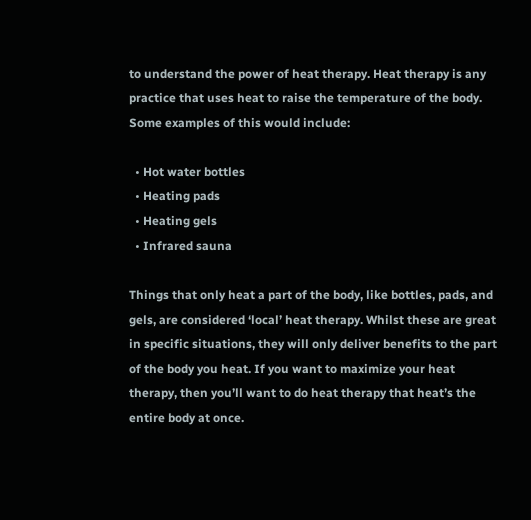to understand the power of heat therapy. Heat therapy is any practice that uses heat to raise the temperature of the body. Some examples of this would include:

  • Hot water bottles
  • Heating pads
  • Heating gels
  • Infrared sauna

Things that only heat a part of the body, like bottles, pads, and gels, are considered ‘local’ heat therapy. Whilst these are great in specific situations, they will only deliver benefits to the part of the body you heat. If you want to maximize your heat therapy, then you’ll want to do heat therapy that heat’s the entire body at once.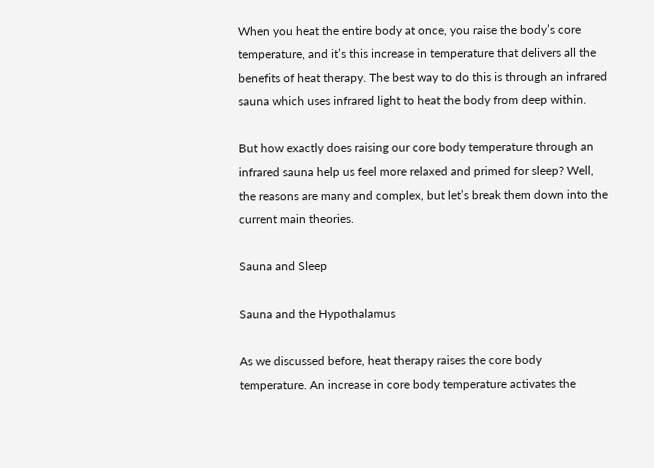When you heat the entire body at once, you raise the body’s core temperature, and it’s this increase in temperature that delivers all the benefits of heat therapy. The best way to do this is through an infrared sauna which uses infrared light to heat the body from deep within.

But how exactly does raising our core body temperature through an infrared sauna help us feel more relaxed and primed for sleep? Well, the reasons are many and complex, but let’s break them down into the current main theories.

Sauna and Sleep

Sauna and the Hypothalamus

As we discussed before, heat therapy raises the core body temperature. An increase in core body temperature activates the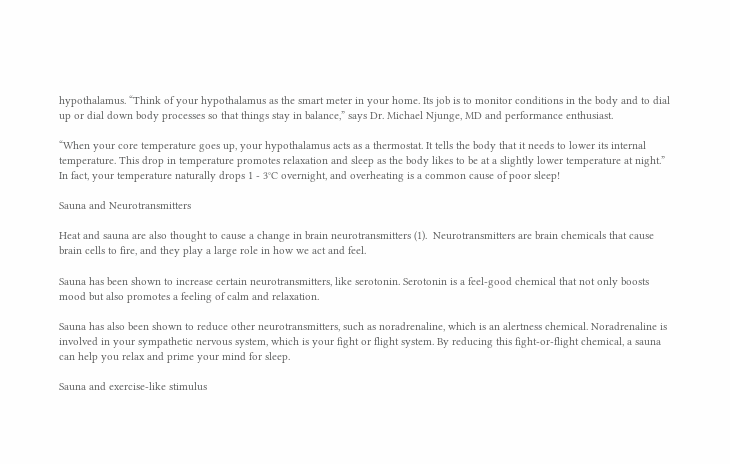hypothalamus. “Think of your hypothalamus as the smart meter in your home. Its job is to monitor conditions in the body and to dial up or dial down body processes so that things stay in balance,” says Dr. Michael Njunge, MD and performance enthusiast.

“When your core temperature goes up, your hypothalamus acts as a thermostat. It tells the body that it needs to lower its internal temperature. This drop in temperature promotes relaxation and sleep as the body likes to be at a slightly lower temperature at night.” In fact, your temperature naturally drops 1 - 3°C overnight, and overheating is a common cause of poor sleep!

Sauna and Neurotransmitters

Heat and sauna are also thought to cause a change in brain neurotransmitters (1).  Neurotransmitters are brain chemicals that cause brain cells to fire, and they play a large role in how we act and feel.

Sauna has been shown to increase certain neurotransmitters, like serotonin. Serotonin is a feel-good chemical that not only boosts mood but also promotes a feeling of calm and relaxation.

Sauna has also been shown to reduce other neurotransmitters, such as noradrenaline, which is an alertness chemical. Noradrenaline is involved in your sympathetic nervous system, which is your fight or flight system. By reducing this fight-or-flight chemical, a sauna can help you relax and prime your mind for sleep.

Sauna and exercise-like stimulus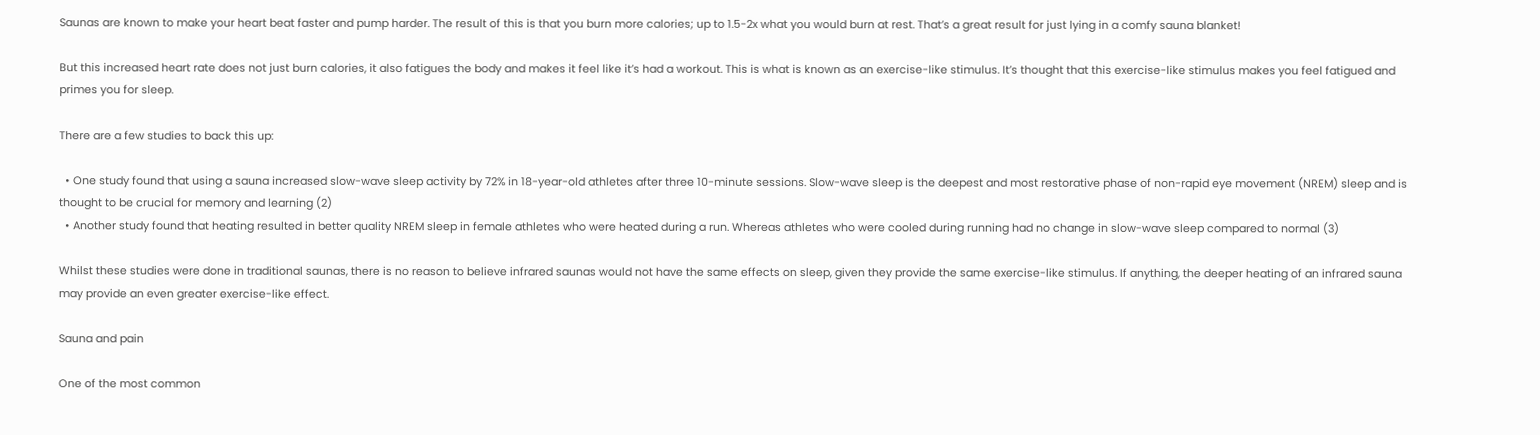Saunas are known to make your heart beat faster and pump harder. The result of this is that you burn more calories; up to 1.5-2x what you would burn at rest. That’s a great result for just lying in a comfy sauna blanket!

But this increased heart rate does not just burn calories, it also fatigues the body and makes it feel like it’s had a workout. This is what is known as an exercise-like stimulus. It’s thought that this exercise-like stimulus makes you feel fatigued and primes you for sleep.

There are a few studies to back this up:

  • One study found that using a sauna increased slow-wave sleep activity by 72% in 18-year-old athletes after three 10-minute sessions. Slow-wave sleep is the deepest and most restorative phase of non-rapid eye movement (NREM) sleep and is thought to be crucial for memory and learning (2)
  • Another study found that heating resulted in better quality NREM sleep in female athletes who were heated during a run. Whereas athletes who were cooled during running had no change in slow-wave sleep compared to normal (3)

Whilst these studies were done in traditional saunas, there is no reason to believe infrared saunas would not have the same effects on sleep, given they provide the same exercise-like stimulus. If anything, the deeper heating of an infrared sauna may provide an even greater exercise-like effect.

Sauna and pain

One of the most common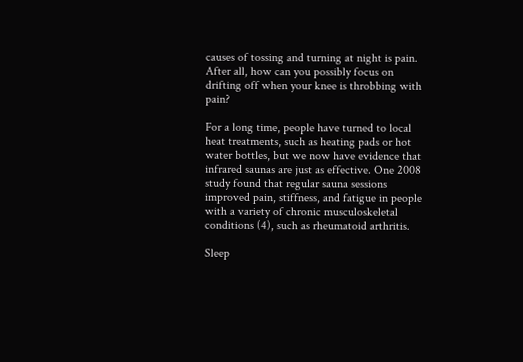causes of tossing and turning at night is pain. After all, how can you possibly focus on drifting off when your knee is throbbing with pain?

For a long time, people have turned to local heat treatments, such as heating pads or hot water bottles, but we now have evidence that infrared saunas are just as effective. One 2008 study found that regular sauna sessions improved pain, stiffness, and fatigue in people with a variety of chronic musculoskeletal conditions (4), such as rheumatoid arthritis.

Sleep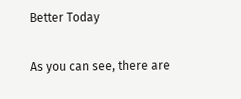Better Today

As you can see, there are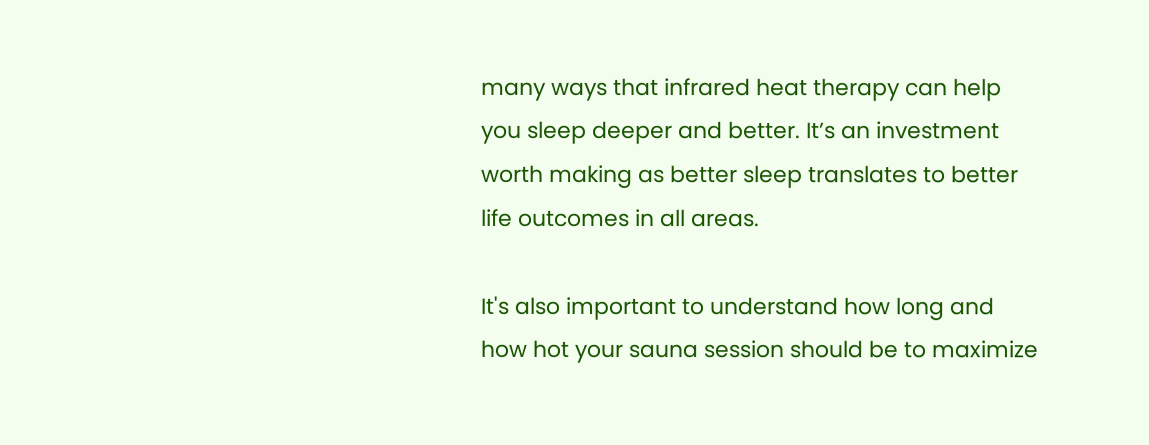many ways that infrared heat therapy can help you sleep deeper and better. It’s an investment worth making as better sleep translates to better life outcomes in all areas.

It's also important to understand how long and how hot your sauna session should be to maximize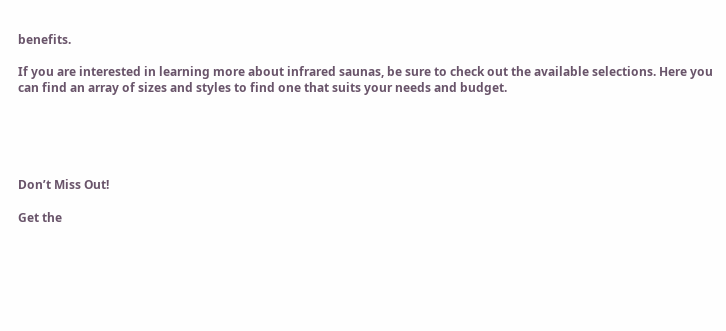benefits.

If you are interested in learning more about infrared saunas, be sure to check out the available selections. Here you can find an array of sizes and styles to find one that suits your needs and budget.





Don’t Miss Out!

Get the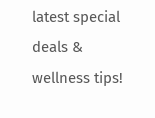latest special deals & wellness tips!